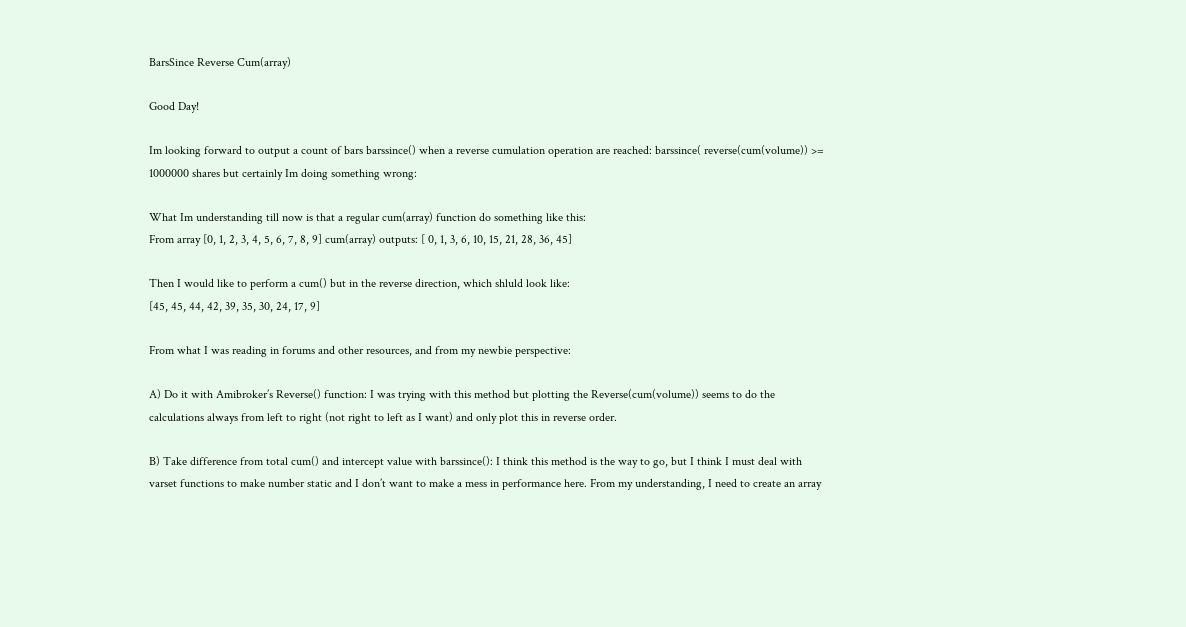BarsSince Reverse Cum(array)

Good Day!

Im looking forward to output a count of bars barssince() when a reverse cumulation operation are reached: barssince( reverse(cum(volume)) >= 1000000 shares but certainly Im doing something wrong:

What Im understanding till now is that a regular cum(array) function do something like this:
From array [0, 1, 2, 3, 4, 5, 6, 7, 8, 9] cum(array) outputs: [ 0, 1, 3, 6, 10, 15, 21, 28, 36, 45]

Then I would like to perform a cum() but in the reverse direction, which shluld look like:
[45, 45, 44, 42, 39, 35, 30, 24, 17, 9]

From what I was reading in forums and other resources, and from my newbie perspective:

A) Do it with Amibroker’s Reverse() function: I was trying with this method but plotting the Reverse(cum(volume)) seems to do the calculations always from left to right (not right to left as I want) and only plot this in reverse order.

B) Take difference from total cum() and intercept value with barssince(): I think this method is the way to go, but I think I must deal with varset functions to make number static and I don’t want to make a mess in performance here. From my understanding, I need to create an array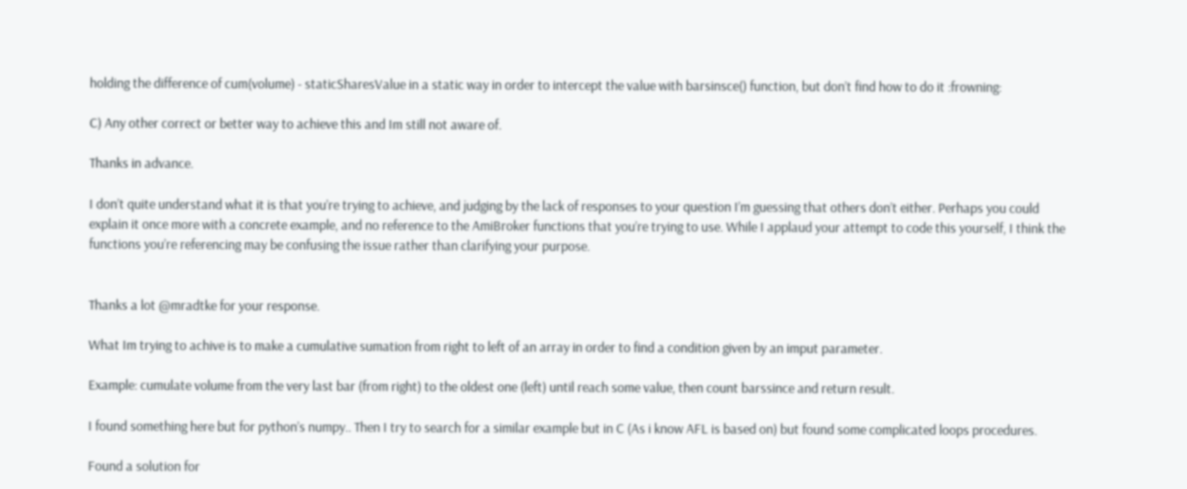holding the difference of cum(volume) - staticSharesValue in a static way in order to intercept the value with barsinsce() function, but don’t find how to do it :frowning:

C) Any other correct or better way to achieve this and Im still not aware of.

Thanks in advance.

I don’t quite understand what it is that you’re trying to achieve, and judging by the lack of responses to your question I’m guessing that others don’t either. Perhaps you could explain it once more with a concrete example, and no reference to the AmiBroker functions that you’re trying to use. While I applaud your attempt to code this yourself, I think the functions you’re referencing may be confusing the issue rather than clarifying your purpose.


Thanks a lot @mradtke for your response.

What Im trying to achive is to make a cumulative sumation from right to left of an array in order to find a condition given by an imput parameter.

Example: cumulate volume from the very last bar (from right) to the oldest one (left) until reach some value, then count barssince and return result.

I found something here but for python’s numpy.. Then I try to search for a similar example but in C (As i know AFL is based on) but found some complicated loops procedures.

Found a solution for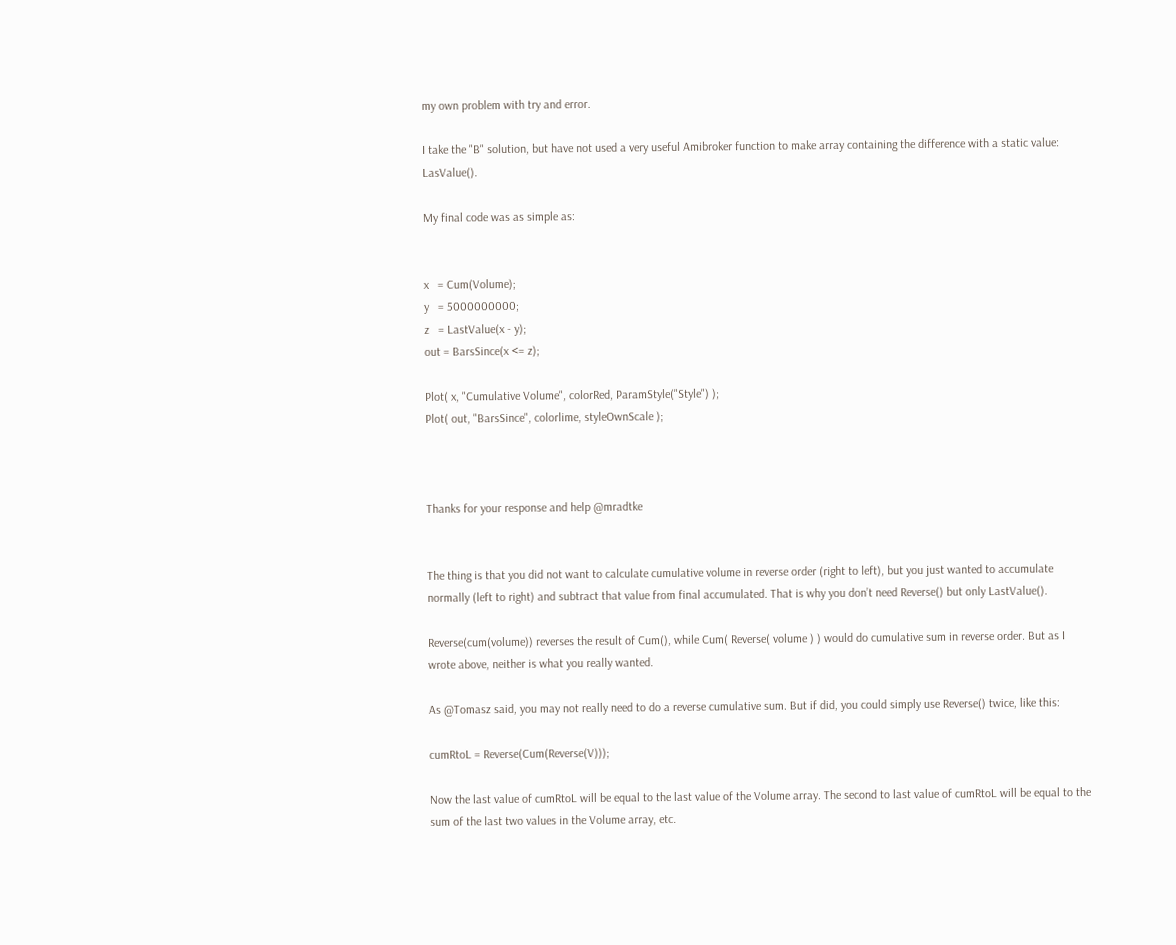my own problem with try and error.

I take the "B" solution, but have not used a very useful Amibroker function to make array containing the difference with a static value: LasValue().

My final code was as simple as:


x   = Cum(Volume);
y   = 5000000000;
z   = LastValue(x - y);
out = BarsSince(x <= z);

Plot( x, "Cumulative Volume", colorRed, ParamStyle("Style") );
Plot( out, "BarsSince", colorlime, styleOwnScale );



Thanks for your response and help @mradtke


The thing is that you did not want to calculate cumulative volume in reverse order (right to left), but you just wanted to accumulate normally (left to right) and subtract that value from final accumulated. That is why you don’t need Reverse() but only LastValue().

Reverse(cum(volume)) reverses the result of Cum(), while Cum( Reverse( volume ) ) would do cumulative sum in reverse order. But as I wrote above, neither is what you really wanted.

As @Tomasz said, you may not really need to do a reverse cumulative sum. But if did, you could simply use Reverse() twice, like this:

cumRtoL = Reverse(Cum(Reverse(V)));

Now the last value of cumRtoL will be equal to the last value of the Volume array. The second to last value of cumRtoL will be equal to the sum of the last two values in the Volume array, etc.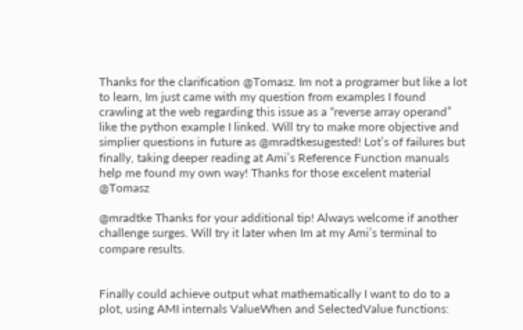Thanks for the clarification @Tomasz. Im not a programer but like a lot to learn, Im just came with my question from examples I found crawling at the web regarding this issue as a “reverse array operand” like the python example I linked. Will try to make more objective and simplier questions in future as @mradtkesugested! Lot’s of failures but finally, taking deeper reading at Ami’s Reference Function manuals help me found my own way! Thanks for those excelent material @Tomasz

@mradtke Thanks for your additional tip! Always welcome if another challenge surges. Will try it later when Im at my Ami’s terminal to compare results.


Finally could achieve output what mathematically I want to do to a plot, using AMI internals ValueWhen and SelectedValue functions: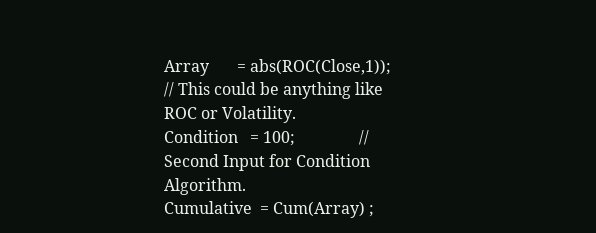Array       = abs(ROC(Close,1));  // This could be anything like ROC or Volatility.
Condition   = 100;                // Second Input for Condition Algorithm.
Cumulative  = Cum(Array) ;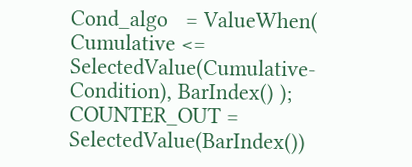Cond_algo   = ValueWhen( Cumulative <= SelectedValue(Cumulative-Condition), BarIndex() );
COUNTER_OUT = SelectedValue(BarIndex())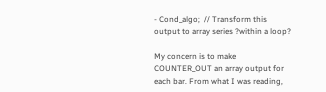- Cond_algo;  // Transform this output to array series ?within a loop?

My concern is to make COUNTER_OUT an array output for each bar. From what I was reading,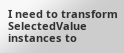I need to transform SelectedValue instances to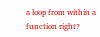a loop from within a function right?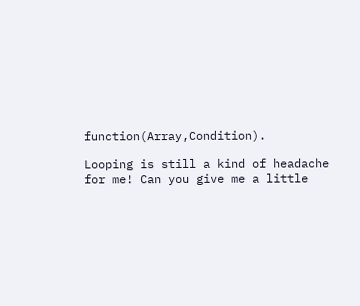function(Array,Condition).

Looping is still a kind of headache for me! Can you give me a little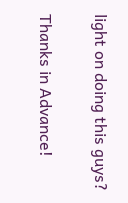light on doing this guys?

Thanks in Advance!